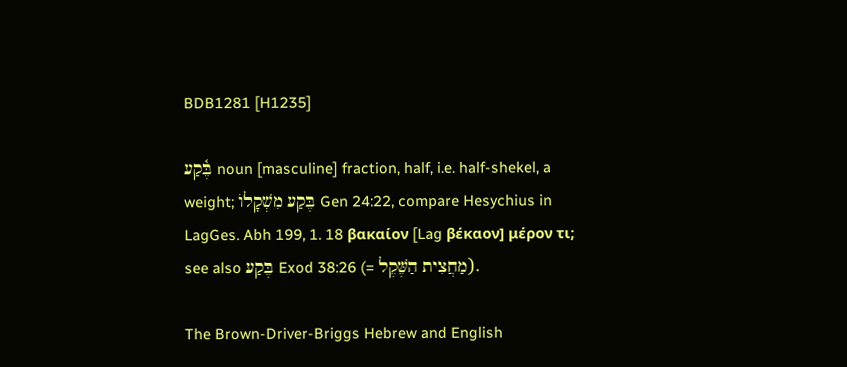BDB1281 [H1235]

בֶּ֫קַע noun [masculine] fraction, half, i.e. half-shekel, a weight; בֶּקַע מִשְׁקָלוֺ Gen 24:22, compare Hesychius in LagGes. Abh 199, 1. 18 βακαίον [Lag βέκαον] μέρον τι; see also בֶּקַע Exod 38:26 (= מַחֲצִית הַשֶּׁקֶל).

The Brown-Driver-Briggs Hebrew and English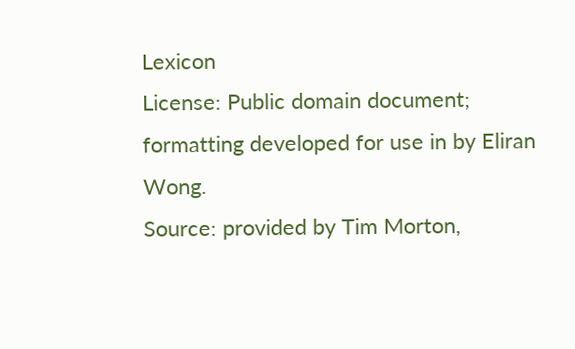Lexicon
License: Public domain document; formatting developed for use in by Eliran Wong.
Source: provided by Tim Morton,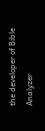the developer of Bible Analyzer